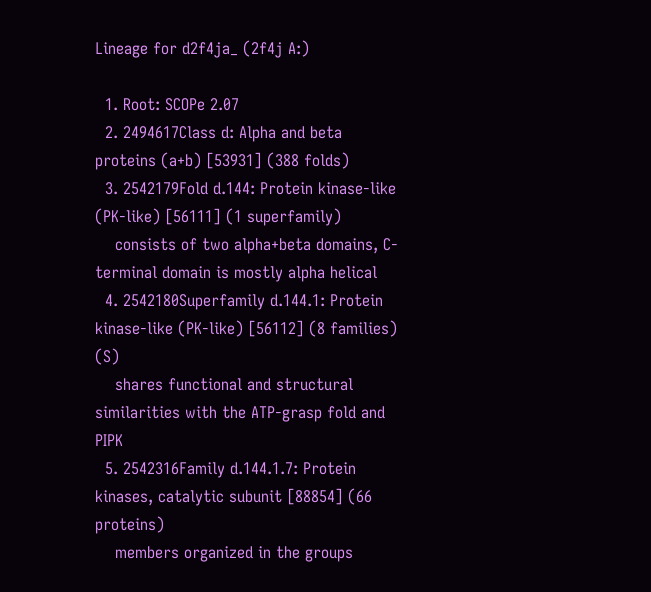Lineage for d2f4ja_ (2f4j A:)

  1. Root: SCOPe 2.07
  2. 2494617Class d: Alpha and beta proteins (a+b) [53931] (388 folds)
  3. 2542179Fold d.144: Protein kinase-like (PK-like) [56111] (1 superfamily)
    consists of two alpha+beta domains, C-terminal domain is mostly alpha helical
  4. 2542180Superfamily d.144.1: Protein kinase-like (PK-like) [56112] (8 families) (S)
    shares functional and structural similarities with the ATP-grasp fold and PIPK
  5. 2542316Family d.144.1.7: Protein kinases, catalytic subunit [88854] (66 proteins)
    members organized in the groups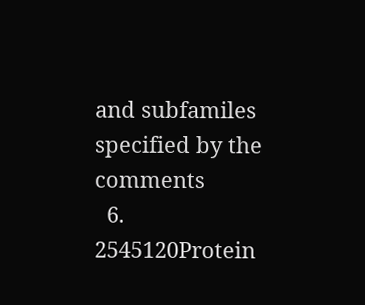and subfamiles specified by the comments
  6. 2545120Protein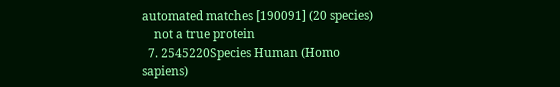automated matches [190091] (20 species)
    not a true protein
  7. 2545220Species Human (Homo sapiens)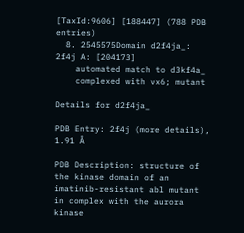[TaxId:9606] [188447] (788 PDB entries)
  8. 2545575Domain d2f4ja_: 2f4j A: [204173]
    automated match to d3kf4a_
    complexed with vx6; mutant

Details for d2f4ja_

PDB Entry: 2f4j (more details), 1.91 Å

PDB Description: structure of the kinase domain of an imatinib-resistant abl mutant in complex with the aurora kinase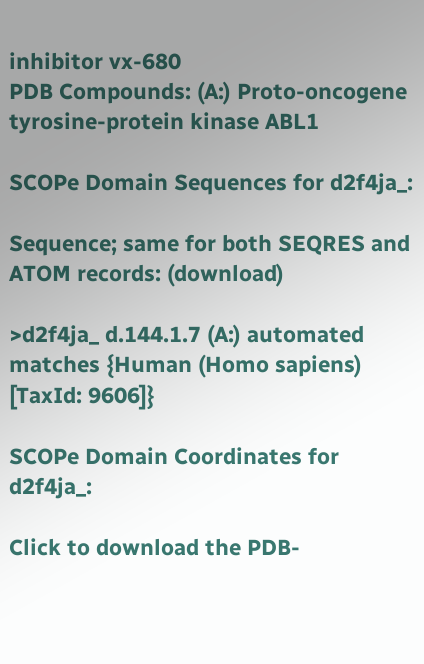inhibitor vx-680
PDB Compounds: (A:) Proto-oncogene tyrosine-protein kinase ABL1

SCOPe Domain Sequences for d2f4ja_:

Sequence; same for both SEQRES and ATOM records: (download)

>d2f4ja_ d.144.1.7 (A:) automated matches {Human (Homo sapiens) [TaxId: 9606]}

SCOPe Domain Coordinates for d2f4ja_:

Click to download the PDB-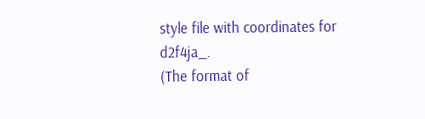style file with coordinates for d2f4ja_.
(The format of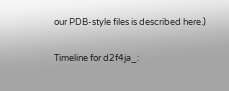our PDB-style files is described here.)

Timeline for d2f4ja_: